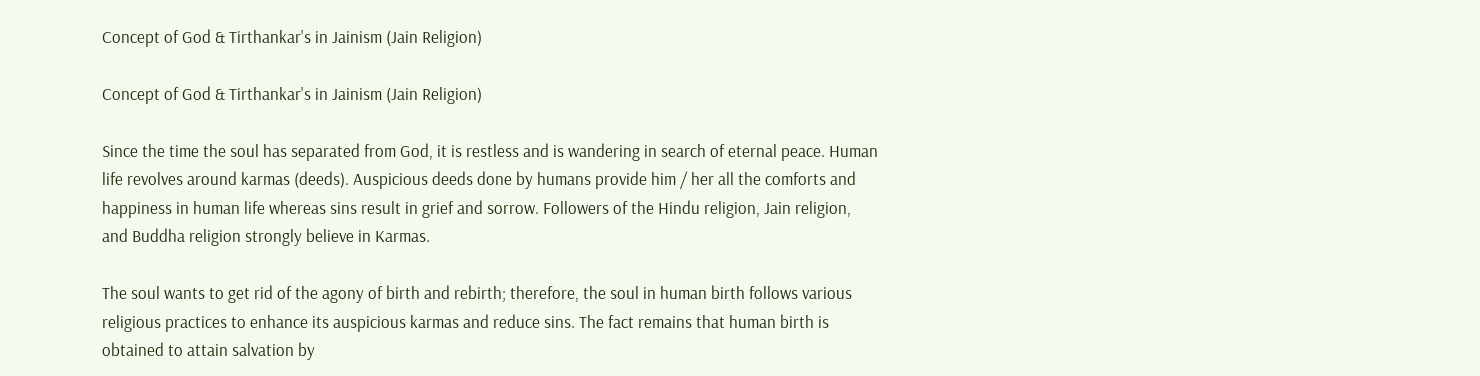Concept of God & Tirthankar's in Jainism (Jain Religion)

Concept of God & Tirthankar's in Jainism (Jain Religion)

Since the time the soul has separated from God, it is restless and is wandering in search of eternal peace. Human life revolves around karmas (deeds). Auspicious deeds done by humans provide him / her all the comforts and happiness in human life whereas sins result in grief and sorrow. Followers of the Hindu religion, Jain religion, and Buddha religion strongly believe in Karmas.

The soul wants to get rid of the agony of birth and rebirth; therefore, the soul in human birth follows various religious practices to enhance its auspicious karmas and reduce sins. The fact remains that human birth is obtained to attain salvation by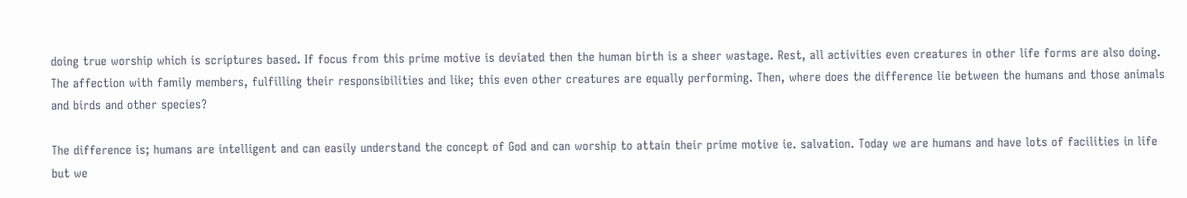doing true worship which is scriptures based. If focus from this prime motive is deviated then the human birth is a sheer wastage. Rest, all activities even creatures in other life forms are also doing. The affection with family members, fulfilling their responsibilities and like; this even other creatures are equally performing. Then, where does the difference lie between the humans and those animals and birds and other species?

The difference is; humans are intelligent and can easily understand the concept of God and can worship to attain their prime motive ie. salvation. Today we are humans and have lots of facilities in life but we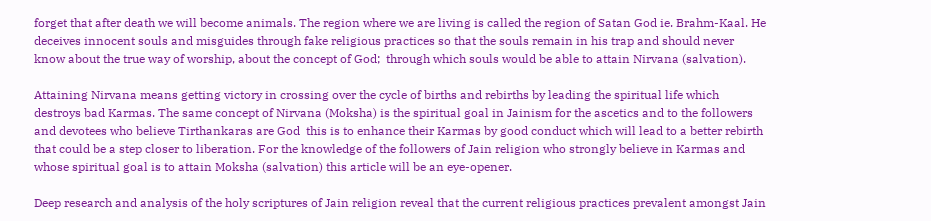forget that after death we will become animals. The region where we are living is called the region of Satan God ie. Brahm-Kaal. He deceives innocent souls and misguides through fake religious practices so that the souls remain in his trap and should never know about the true way of worship, about the concept of God;  through which souls would be able to attain Nirvana (salvation).

Attaining Nirvana means getting victory in crossing over the cycle of births and rebirths by leading the spiritual life which destroys bad Karmas. The same concept of Nirvana (Moksha) is the spiritual goal in Jainism for the ascetics and to the followers and devotees who believe Tirthankaras are God  this is to enhance their Karmas by good conduct which will lead to a better rebirth that could be a step closer to liberation. For the knowledge of the followers of Jain religion who strongly believe in Karmas and whose spiritual goal is to attain Moksha (salvation) this article will be an eye-opener.

Deep research and analysis of the holy scriptures of Jain religion reveal that the current religious practices prevalent amongst Jain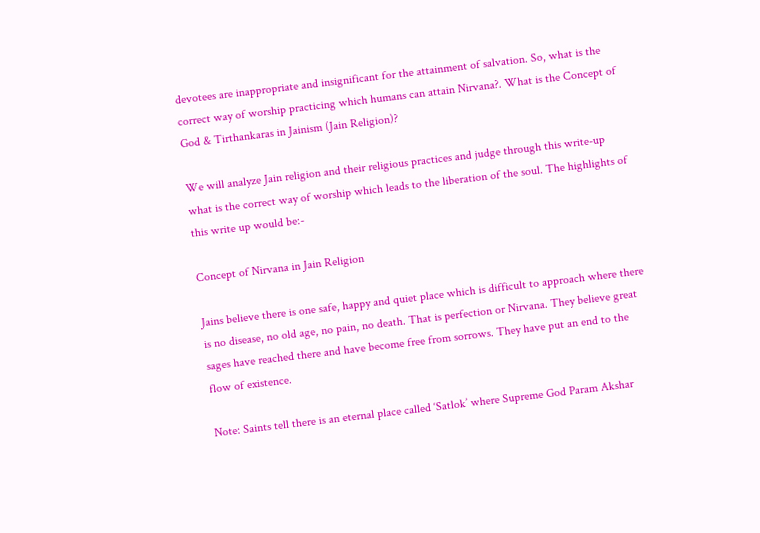devotees are inappropriate and insignificant for the attainment of salvation. So, what is the correct way of worship practicing which humans can attain Nirvana?. What is the Concept of God & Tirthankaras in Jainism (Jain Religion)?

We will analyze Jain religion and their religious practices and judge through this write-up what is the correct way of worship which leads to the liberation of the soul. The highlights of this write up would be:-

Concept of Nirvana in Jain Religion

Jains believe there is one safe, happy and quiet place which is difficult to approach where there is no disease, no old age, no pain, no death. That is perfection or Nirvana. They believe great sages have reached there and have become free from sorrows. They have put an end to the flow of existence.

Note: Saints tell there is an eternal place called ‘Satlok’ where Supreme God Param Akshar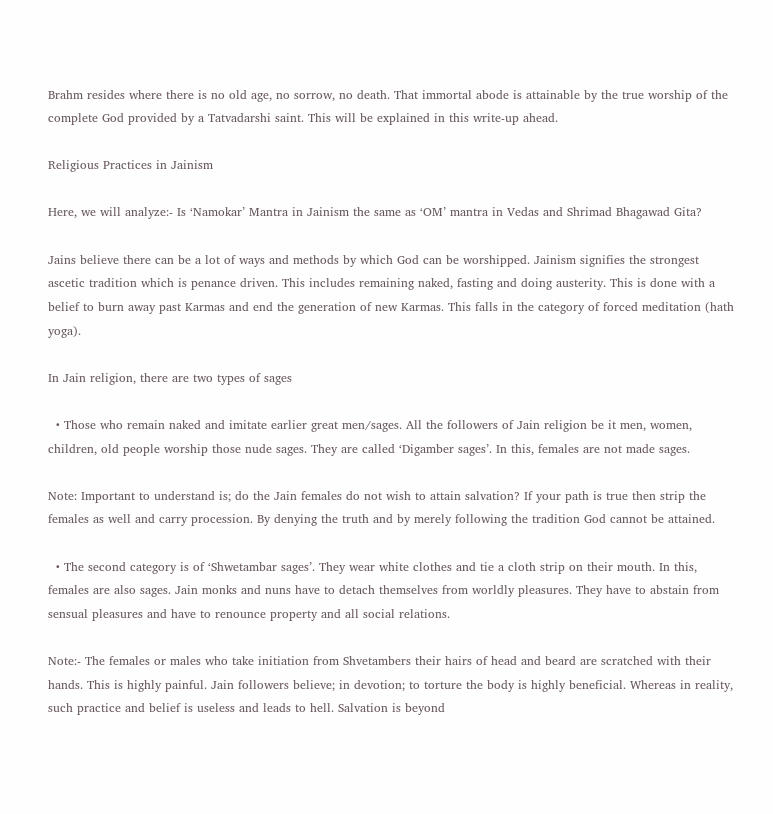Brahm resides where there is no old age, no sorrow, no death. That immortal abode is attainable by the true worship of the complete God provided by a Tatvadarshi saint. This will be explained in this write-up ahead.

Religious Practices in Jainism

Here, we will analyze:- Is ‘Namokar’ Mantra in Jainism the same as ‘OM’ mantra in Vedas and Shrimad Bhagawad Gita?

Jains believe there can be a lot of ways and methods by which God can be worshipped. Jainism signifies the strongest ascetic tradition which is penance driven. This includes remaining naked, fasting and doing austerity. This is done with a belief to burn away past Karmas and end the generation of new Karmas. This falls in the category of forced meditation (hath yoga).

In Jain religion, there are two types of sages

  • Those who remain naked and imitate earlier great men/sages. All the followers of Jain religion be it men, women, children, old people worship those nude sages. They are called ‘Digamber sages’. In this, females are not made sages.

Note: Important to understand is; do the Jain females do not wish to attain salvation? If your path is true then strip the females as well and carry procession. By denying the truth and by merely following the tradition God cannot be attained.

  • The second category is of ‘Shwetambar sages’. They wear white clothes and tie a cloth strip on their mouth. In this, females are also sages. Jain monks and nuns have to detach themselves from worldly pleasures. They have to abstain from sensual pleasures and have to renounce property and all social relations.

Note:- The females or males who take initiation from Shvetambers their hairs of head and beard are scratched with their hands. This is highly painful. Jain followers believe; in devotion; to torture the body is highly beneficial. Whereas in reality, such practice and belief is useless and leads to hell. Salvation is beyond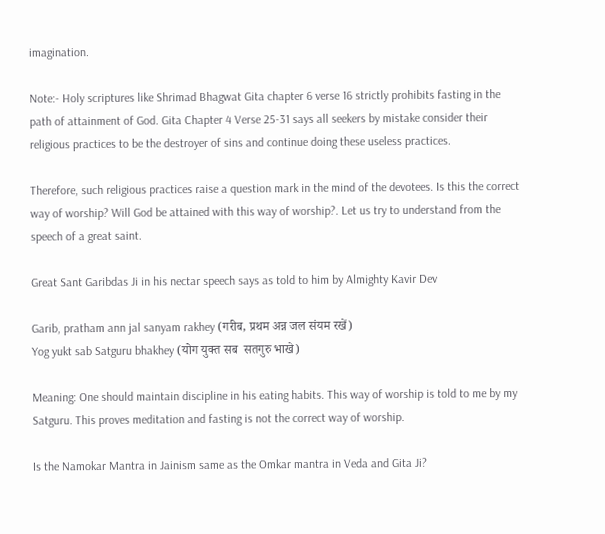imagination.

Note:- Holy scriptures like Shrimad Bhagwat Gita chapter 6 verse 16 strictly prohibits fasting in the path of attainment of God. Gita Chapter 4 Verse 25-31 says all seekers by mistake consider their religious practices to be the destroyer of sins and continue doing these useless practices.

Therefore, such religious practices raise a question mark in the mind of the devotees. Is this the correct way of worship? Will God be attained with this way of worship?. Let us try to understand from the speech of a great saint.

Great Sant Garibdas Ji in his nectar speech says as told to him by Almighty Kavir Dev

Garib, pratham ann jal sanyam rakhey (गरीब, प्रथम अन्न जल संयम रखें)
Yog yukt sab Satguru bhakhey (योग युक्त सब  सतगुरु भाखे)

Meaning: One should maintain discipline in his eating habits. This way of worship is told to me by my Satguru. This proves meditation and fasting is not the correct way of worship.

Is the Namokar Mantra in Jainism same as the Omkar mantra in Veda and Gita Ji?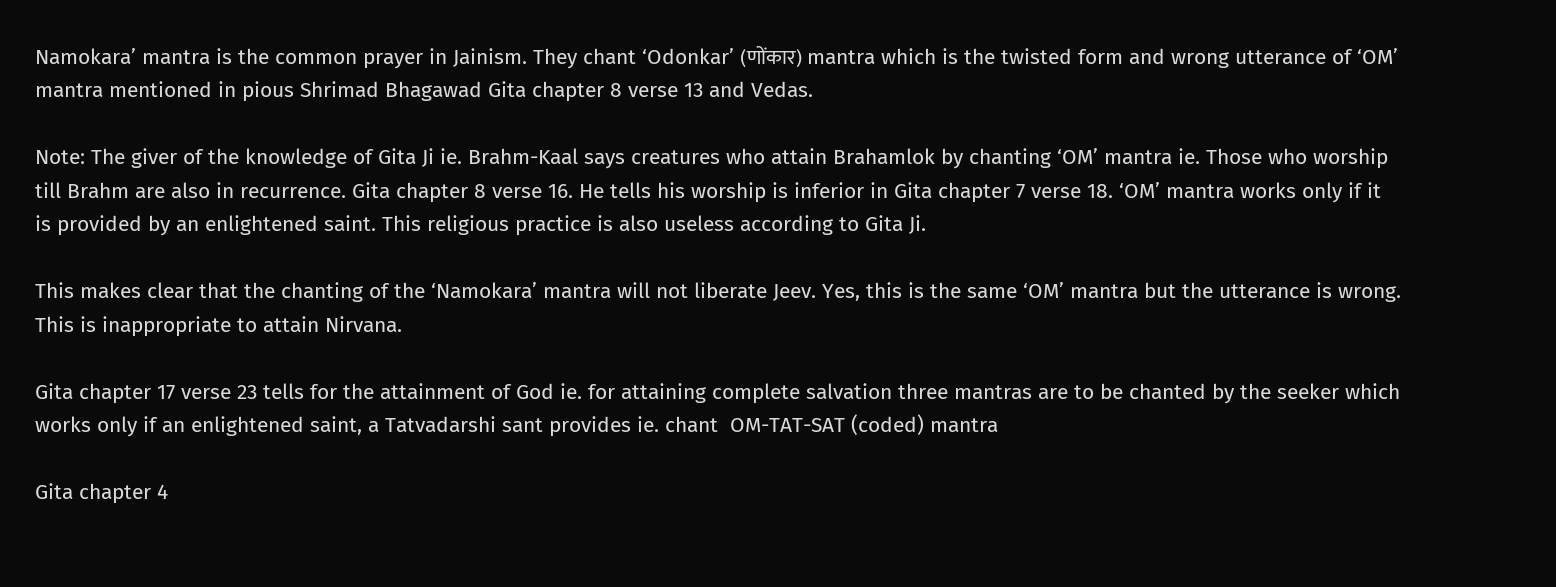Namokara’ mantra is the common prayer in Jainism. They chant ‘Odonkar’ (णोंकार) mantra which is the twisted form and wrong utterance of ‘OM’ mantra mentioned in pious Shrimad Bhagawad Gita chapter 8 verse 13 and Vedas.

Note: The giver of the knowledge of Gita Ji ie. Brahm-Kaal says creatures who attain Brahamlok by chanting ‘OM’ mantra ie. Those who worship till Brahm are also in recurrence. Gita chapter 8 verse 16. He tells his worship is inferior in Gita chapter 7 verse 18. ‘OM’ mantra works only if it is provided by an enlightened saint. This religious practice is also useless according to Gita Ji.

This makes clear that the chanting of the ‘Namokara’ mantra will not liberate Jeev. Yes, this is the same ‘OM’ mantra but the utterance is wrong. This is inappropriate to attain Nirvana.

Gita chapter 17 verse 23 tells for the attainment of God ie. for attaining complete salvation three mantras are to be chanted by the seeker which works only if an enlightened saint, a Tatvadarshi sant provides ie. chant  OM-TAT-SAT (coded) mantra

Gita chapter 4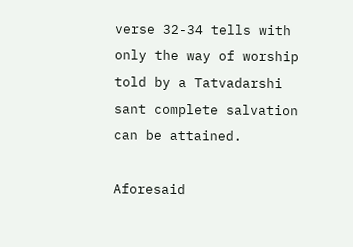verse 32-34 tells with only the way of worship told by a Tatvadarshi sant complete salvation can be attained.

Aforesaid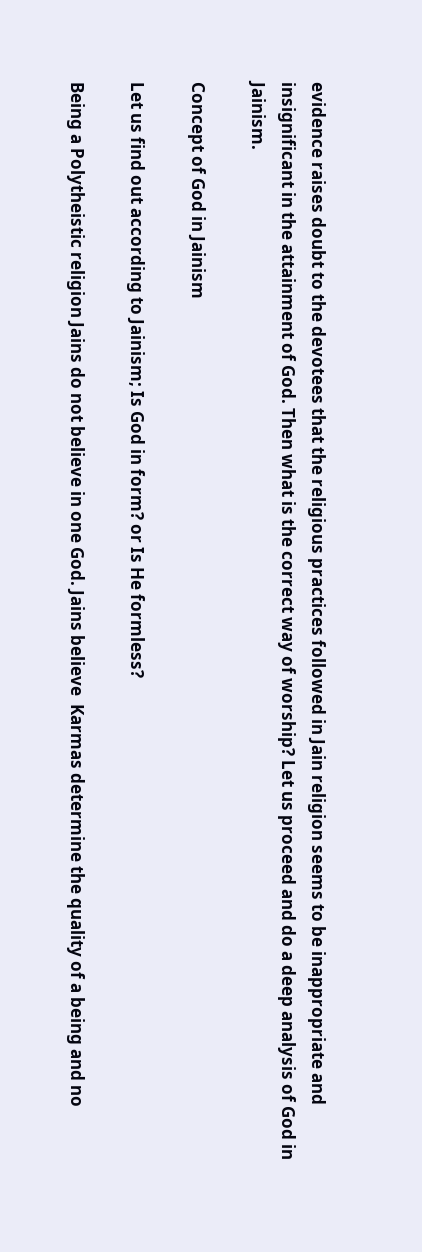evidence raises doubt to the devotees that the religious practices followed in Jain religion seems to be inappropriate and insignificant in the attainment of God. Then what is the correct way of worship? Let us proceed and do a deep analysis of God in Jainism.

Concept of God in Jainism

Let us find out according to Jainism; Is God in form? or Is He formless?

Being a Polytheistic religion Jains do not believe in one God. Jains believe  Karmas determine the quality of a being and no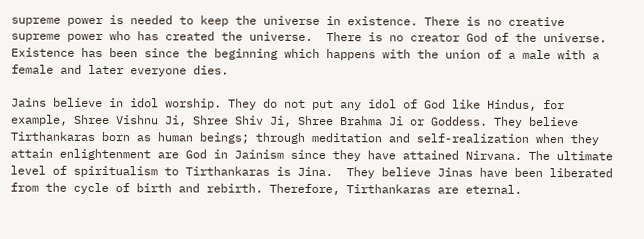supreme power is needed to keep the universe in existence. There is no creative supreme power who has created the universe.  There is no creator God of the universe. Existence has been since the beginning which happens with the union of a male with a female and later everyone dies.

Jains believe in idol worship. They do not put any idol of God like Hindus, for example, Shree Vishnu Ji, Shree Shiv Ji, Shree Brahma Ji or Goddess. They believe Tirthankaras born as human beings; through meditation and self-realization when they attain enlightenment are God in Jainism since they have attained Nirvana. The ultimate level of spiritualism to Tirthankaras is Jina.  They believe Jinas have been liberated from the cycle of birth and rebirth. Therefore, Tirthankaras are eternal.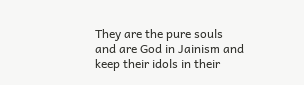They are the pure souls and are God in Jainism and keep their idols in their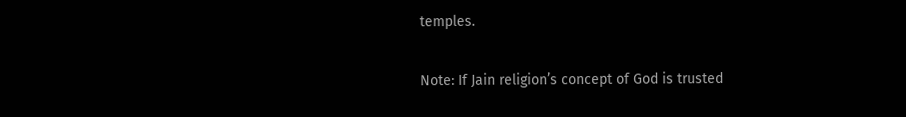temples.

Note: If Jain religion’s concept of God is trusted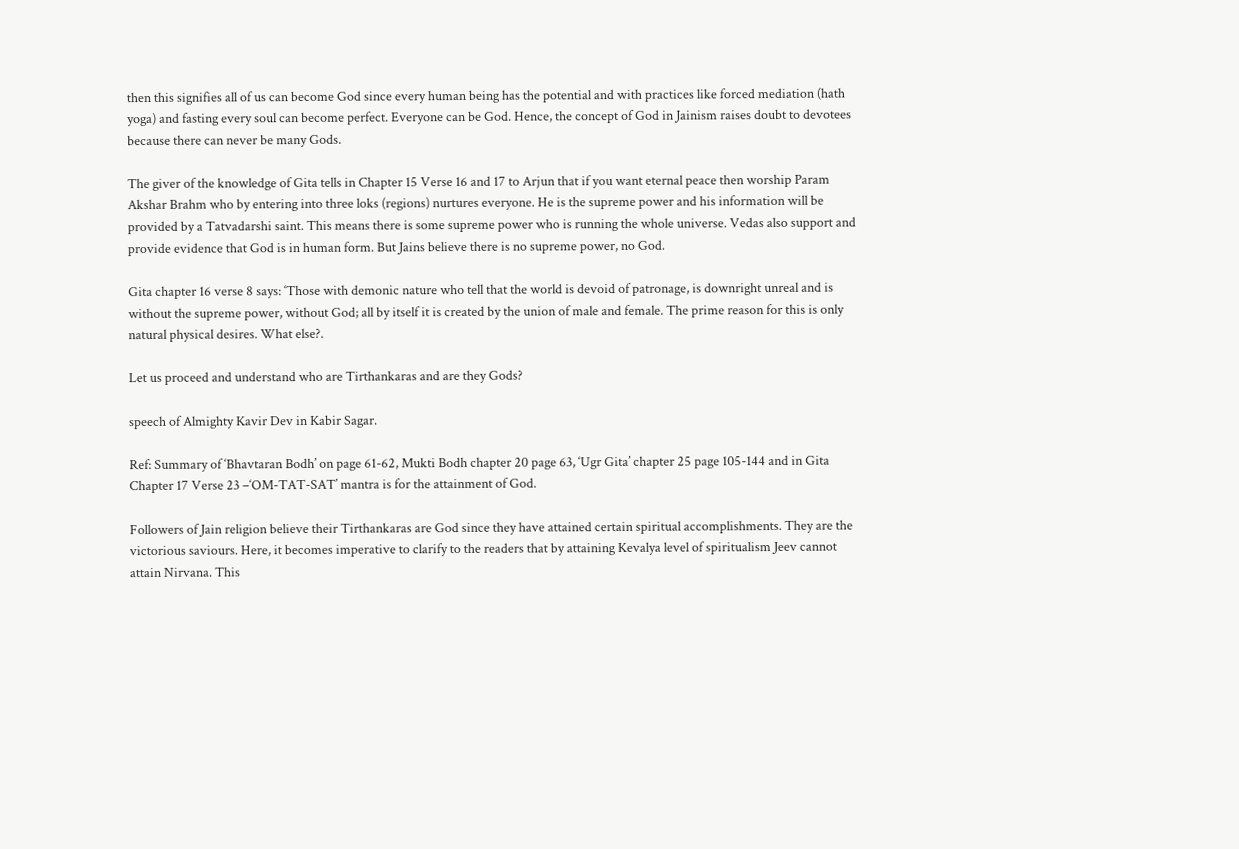then this signifies all of us can become God since every human being has the potential and with practices like forced mediation (hath yoga) and fasting every soul can become perfect. Everyone can be God. Hence, the concept of God in Jainism raises doubt to devotees because there can never be many Gods.

The giver of the knowledge of Gita tells in Chapter 15 Verse 16 and 17 to Arjun that if you want eternal peace then worship Param Akshar Brahm who by entering into three loks (regions) nurtures everyone. He is the supreme power and his information will be provided by a Tatvadarshi saint. This means there is some supreme power who is running the whole universe. Vedas also support and provide evidence that God is in human form. But Jains believe there is no supreme power, no God.

Gita chapter 16 verse 8 says: ‘Those with demonic nature who tell that the world is devoid of patronage, is downright unreal and is without the supreme power, without God; all by itself it is created by the union of male and female. The prime reason for this is only natural physical desires. What else?.

Let us proceed and understand who are Tirthankaras and are they Gods?

speech of Almighty Kavir Dev in Kabir Sagar.

Ref: Summary of ‘Bhavtaran Bodh’ on page 61-62, Mukti Bodh chapter 20 page 63, ‘Ugr Gita’ chapter 25 page 105-144 and in Gita Chapter 17 Verse 23 –‘OM-TAT-SAT’ mantra is for the attainment of God.

Followers of Jain religion believe their Tirthankaras are God since they have attained certain spiritual accomplishments. They are the victorious saviours. Here, it becomes imperative to clarify to the readers that by attaining Kevalya level of spiritualism Jeev cannot attain Nirvana. This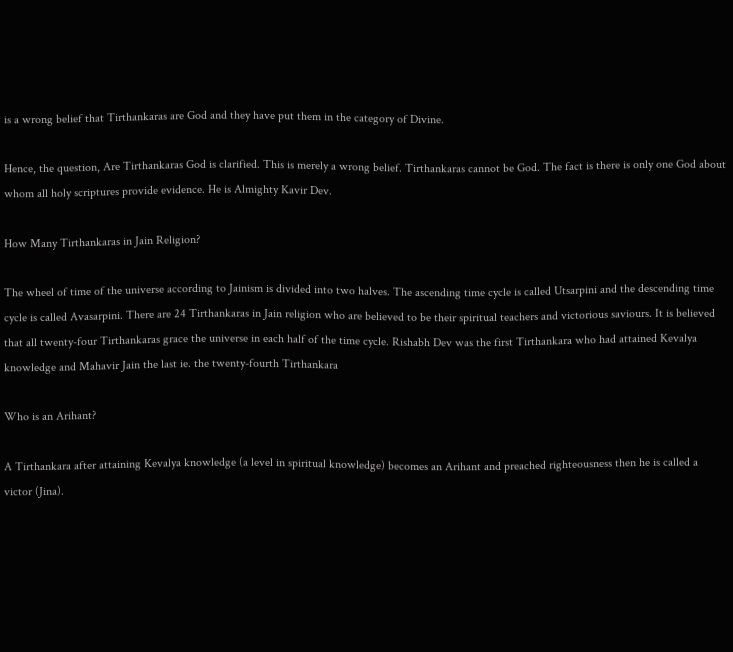is a wrong belief that Tirthankaras are God and they have put them in the category of Divine.

Hence, the question, Are Tirthankaras God is clarified. This is merely a wrong belief. Tirthankaras cannot be God. The fact is there is only one God about whom all holy scriptures provide evidence. He is Almighty Kavir Dev.

How Many Tirthankaras in Jain Religion?

The wheel of time of the universe according to Jainism is divided into two halves. The ascending time cycle is called Utsarpini and the descending time cycle is called Avasarpini. There are 24 Tirthankaras in Jain religion who are believed to be their spiritual teachers and victorious saviours. It is believed that all twenty-four Tirthankaras grace the universe in each half of the time cycle. Rishabh Dev was the first Tirthankara who had attained Kevalya knowledge and Mahavir Jain the last ie. the twenty-fourth Tirthankara

Who is an Arihant?

A Tirthankara after attaining Kevalya knowledge (a level in spiritual knowledge) becomes an Arihant and preached righteousness then he is called a victor (Jina).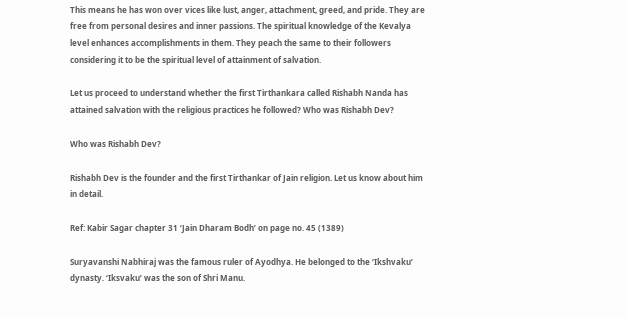This means he has won over vices like lust, anger, attachment, greed, and pride. They are free from personal desires and inner passions. The spiritual knowledge of the Kevalya level enhances accomplishments in them. They peach the same to their followers considering it to be the spiritual level of attainment of salvation.

Let us proceed to understand whether the first Tirthankara called Rishabh Nanda has attained salvation with the religious practices he followed? Who was Rishabh Dev?

Who was Rishabh Dev?

Rishabh Dev is the founder and the first Tirthankar of Jain religion. Let us know about him in detail.

Ref: Kabir Sagar chapter 31 ‘Jain Dharam Bodh’ on page no. 45 (1389)

Suryavanshi Nabhiraj was the famous ruler of Ayodhya. He belonged to the ‘Ikshvaku’ dynasty. ‘Iksvaku’ was the son of Shri Manu.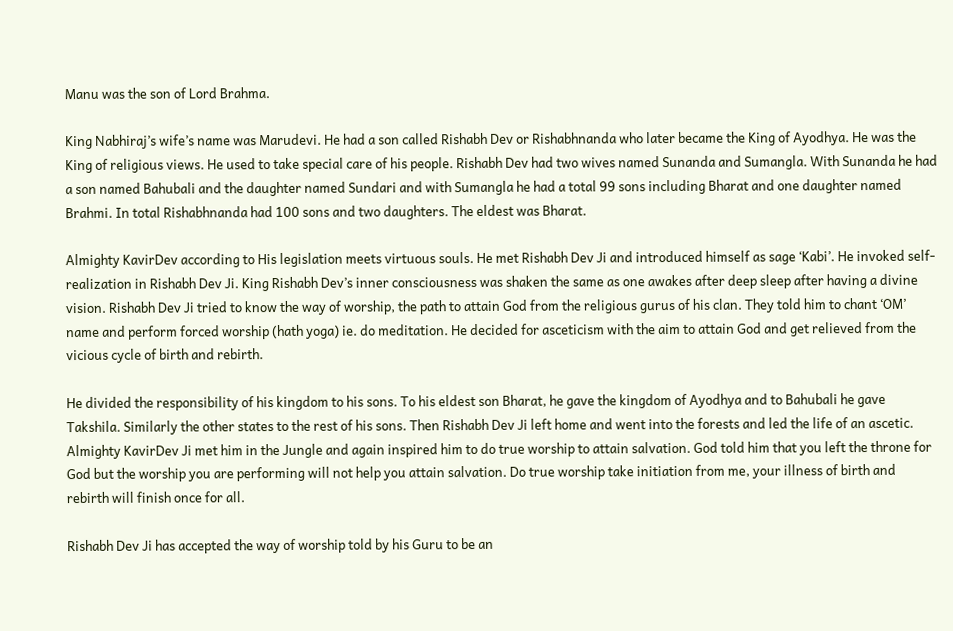Manu was the son of Lord Brahma.

King Nabhiraj’s wife’s name was Marudevi. He had a son called Rishabh Dev or Rishabhnanda who later became the King of Ayodhya. He was the King of religious views. He used to take special care of his people. Rishabh Dev had two wives named Sunanda and Sumangla. With Sunanda he had a son named Bahubali and the daughter named Sundari and with Sumangla he had a total 99 sons including Bharat and one daughter named Brahmi. In total Rishabhnanda had 100 sons and two daughters. The eldest was Bharat.

Almighty KavirDev according to His legislation meets virtuous souls. He met Rishabh Dev Ji and introduced himself as sage ‘Kabi’. He invoked self-realization in Rishabh Dev Ji. King Rishabh Dev’s inner consciousness was shaken the same as one awakes after deep sleep after having a divine vision. Rishabh Dev Ji tried to know the way of worship, the path to attain God from the religious gurus of his clan. They told him to chant ‘OM’ name and perform forced worship (hath yoga) ie. do meditation. He decided for asceticism with the aim to attain God and get relieved from the vicious cycle of birth and rebirth.

He divided the responsibility of his kingdom to his sons. To his eldest son Bharat, he gave the kingdom of Ayodhya and to Bahubali he gave Takshila. Similarly the other states to the rest of his sons. Then Rishabh Dev Ji left home and went into the forests and led the life of an ascetic. Almighty KavirDev Ji met him in the Jungle and again inspired him to do true worship to attain salvation. God told him that you left the throne for God but the worship you are performing will not help you attain salvation. Do true worship take initiation from me, your illness of birth and rebirth will finish once for all.

Rishabh Dev Ji has accepted the way of worship told by his Guru to be an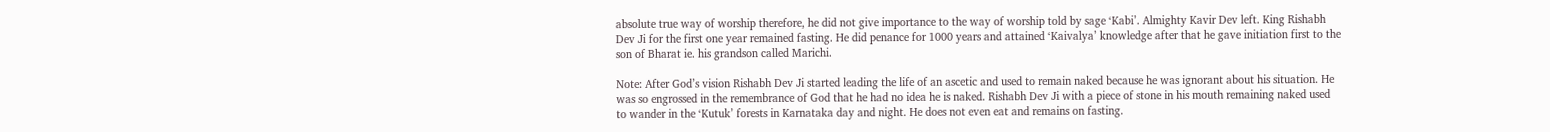absolute true way of worship therefore, he did not give importance to the way of worship told by sage ‘Kabi’. Almighty Kavir Dev left. King Rishabh Dev Ji for the first one year remained fasting. He did penance for 1000 years and attained ‘Kaivalya’ knowledge after that he gave initiation first to the son of Bharat ie. his grandson called Marichi.

Note: After God’s vision Rishabh Dev Ji started leading the life of an ascetic and used to remain naked because he was ignorant about his situation. He was so engrossed in the remembrance of God that he had no idea he is naked. Rishabh Dev Ji with a piece of stone in his mouth remaining naked used to wander in the ‘Kutuk’ forests in Karnataka day and night. He does not even eat and remains on fasting.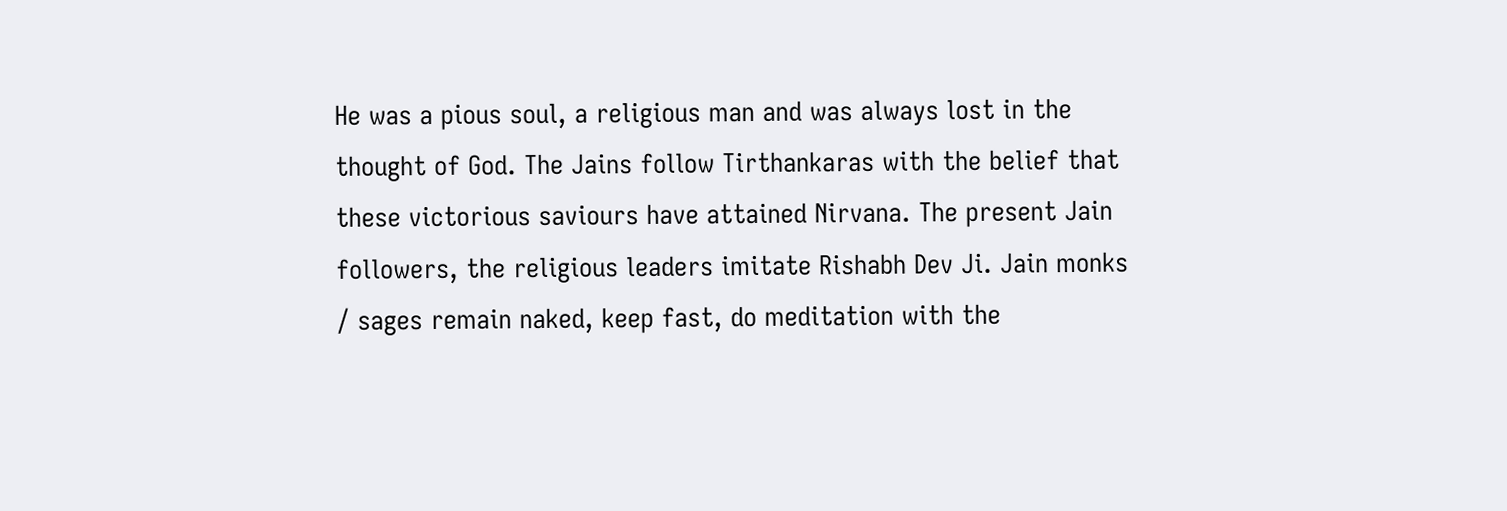He was a pious soul, a religious man and was always lost in the thought of God. The Jains follow Tirthankaras with the belief that these victorious saviours have attained Nirvana. The present Jain followers, the religious leaders imitate Rishabh Dev Ji. Jain monks / sages remain naked, keep fast, do meditation with the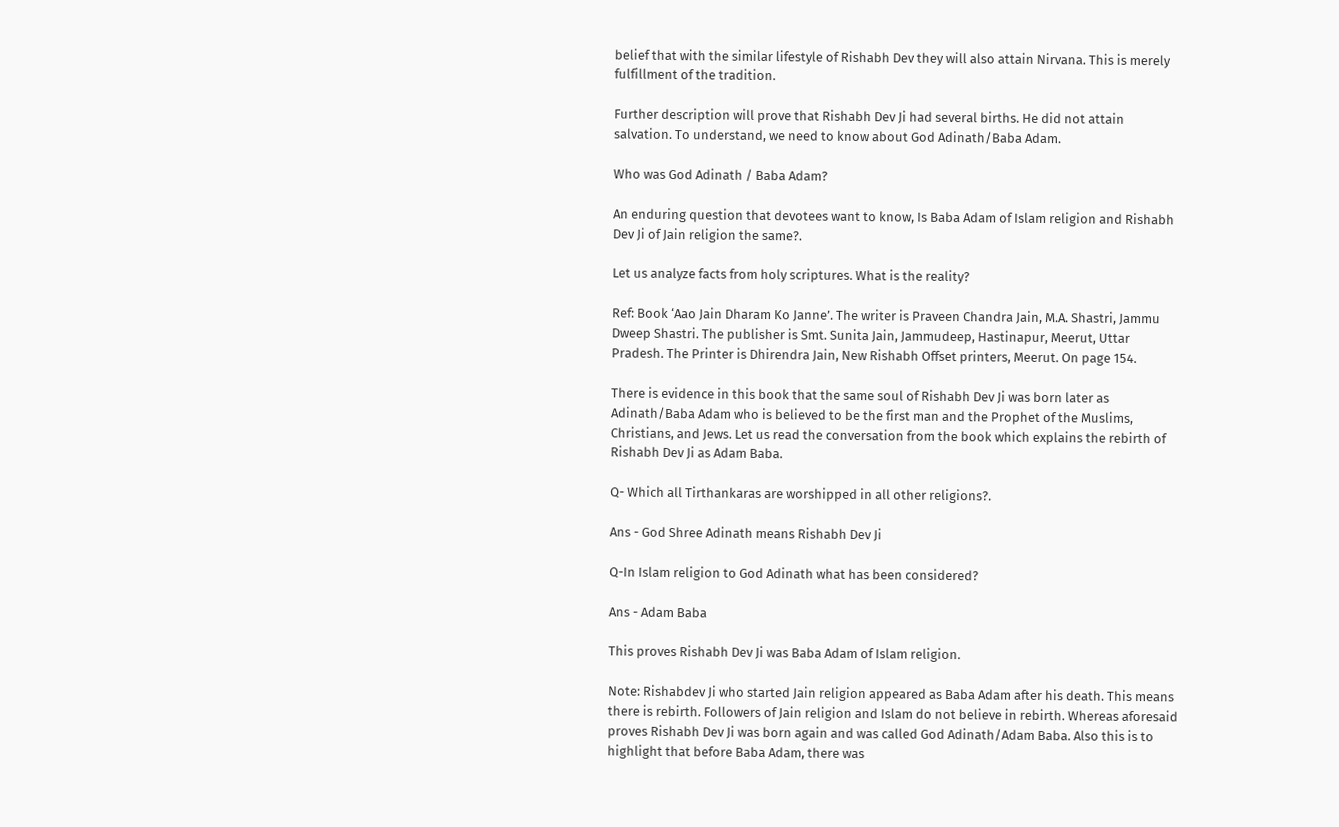belief that with the similar lifestyle of Rishabh Dev they will also attain Nirvana. This is merely fulfillment of the tradition.

Further description will prove that Rishabh Dev Ji had several births. He did not attain salvation. To understand, we need to know about God Adinath/Baba Adam.

Who was God Adinath / Baba Adam?

An enduring question that devotees want to know, Is Baba Adam of Islam religion and Rishabh Dev Ji of Jain religion the same?.

Let us analyze facts from holy scriptures. What is the reality?

Ref: Book ‘Aao Jain Dharam Ko Janne’. The writer is Praveen Chandra Jain, M.A. Shastri, Jammu Dweep Shastri. The publisher is Smt. Sunita Jain, Jammudeep, Hastinapur, Meerut, Uttar Pradesh. The Printer is Dhirendra Jain, New Rishabh Offset printers, Meerut. On page 154.

There is evidence in this book that the same soul of Rishabh Dev Ji was born later as Adinath/Baba Adam who is believed to be the first man and the Prophet of the Muslims, Christians, and Jews. Let us read the conversation from the book which explains the rebirth of Rishabh Dev Ji as Adam Baba.

Q- Which all Tirthankaras are worshipped in all other religions?.

Ans - God Shree Adinath means Rishabh Dev Ji

Q-In Islam religion to God Adinath what has been considered?

Ans - Adam Baba

This proves Rishabh Dev Ji was Baba Adam of Islam religion.

Note: Rishabdev Ji who started Jain religion appeared as Baba Adam after his death. This means there is rebirth. Followers of Jain religion and Islam do not believe in rebirth. Whereas aforesaid proves Rishabh Dev Ji was born again and was called God Adinath/Adam Baba. Also this is to highlight that before Baba Adam, there was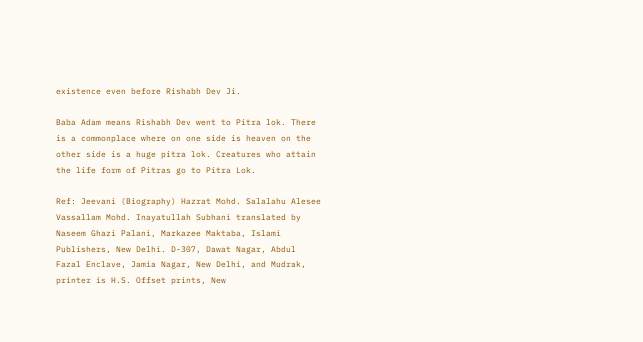existence even before Rishabh Dev Ji.

Baba Adam means Rishabh Dev went to Pitra lok. There is a commonplace where on one side is heaven on the other side is a huge pitra lok. Creatures who attain the life form of Pitras go to Pitra Lok.

Ref: Jeevani (Biography) Hazrat Mohd. Salalahu Alesee Vassallam Mohd. Inayatullah Subhani translated by Naseem Ghazi Palani, Markazee Maktaba, Islami Publishers, New Delhi. D-307, Dawat Nagar, Abdul Fazal Enclave, Jamia Nagar, New Delhi, and Mudrak, printer is H.S. Offset prints, New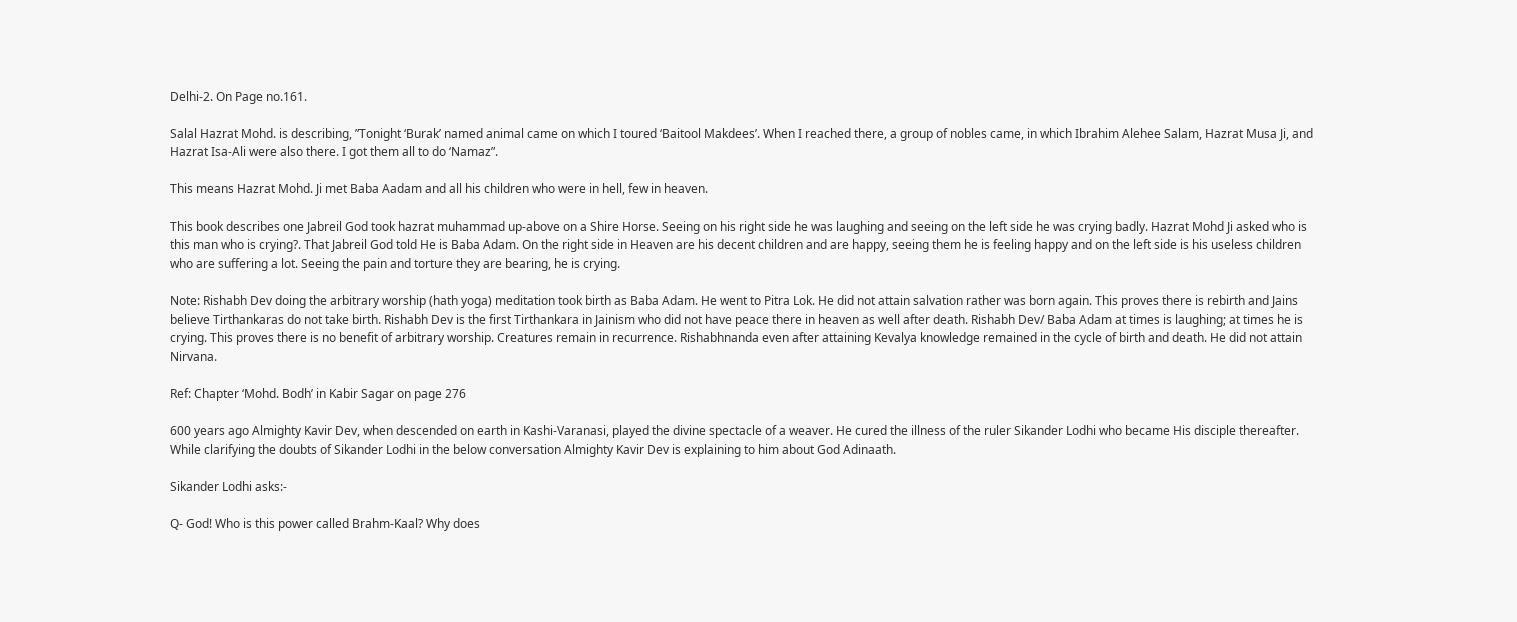Delhi-2. On Page no.161.

Salal Hazrat Mohd. is describing, ”Tonight ‘Burak’ named animal came on which I toured ‘Baitool Makdees’. When I reached there, a group of nobles came, in which Ibrahim Alehee Salam, Hazrat Musa Ji, and Hazrat Isa-Ali were also there. I got them all to do ‘Namaz”.

This means Hazrat Mohd. Ji met Baba Aadam and all his children who were in hell, few in heaven.

This book describes one Jabreil God took hazrat muhammad up-above on a Shire Horse. Seeing on his right side he was laughing and seeing on the left side he was crying badly. Hazrat Mohd Ji asked who is this man who is crying?. That Jabreil God told He is Baba Adam. On the right side in Heaven are his decent children and are happy, seeing them he is feeling happy and on the left side is his useless children who are suffering a lot. Seeing the pain and torture they are bearing, he is crying.

Note: Rishabh Dev doing the arbitrary worship (hath yoga) meditation took birth as Baba Adam. He went to Pitra Lok. He did not attain salvation rather was born again. This proves there is rebirth and Jains believe Tirthankaras do not take birth. Rishabh Dev is the first Tirthankara in Jainism who did not have peace there in heaven as well after death. Rishabh Dev/ Baba Adam at times is laughing; at times he is crying. This proves there is no benefit of arbitrary worship. Creatures remain in recurrence. Rishabhnanda even after attaining Kevalya knowledge remained in the cycle of birth and death. He did not attain Nirvana.

Ref: Chapter ‘Mohd. Bodh’ in Kabir Sagar on page 276

600 years ago Almighty Kavir Dev, when descended on earth in Kashi-Varanasi, played the divine spectacle of a weaver. He cured the illness of the ruler Sikander Lodhi who became His disciple thereafter. While clarifying the doubts of Sikander Lodhi in the below conversation Almighty Kavir Dev is explaining to him about God Adinaath.

Sikander Lodhi asks:-

Q- God! Who is this power called Brahm-Kaal? Why does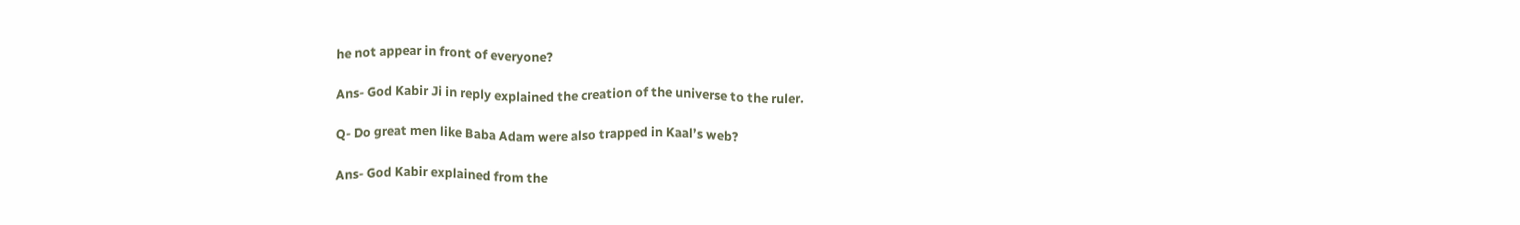he not appear in front of everyone?

Ans- God Kabir Ji in reply explained the creation of the universe to the ruler.

Q- Do great men like Baba Adam were also trapped in Kaal’s web?

Ans- God Kabir explained from the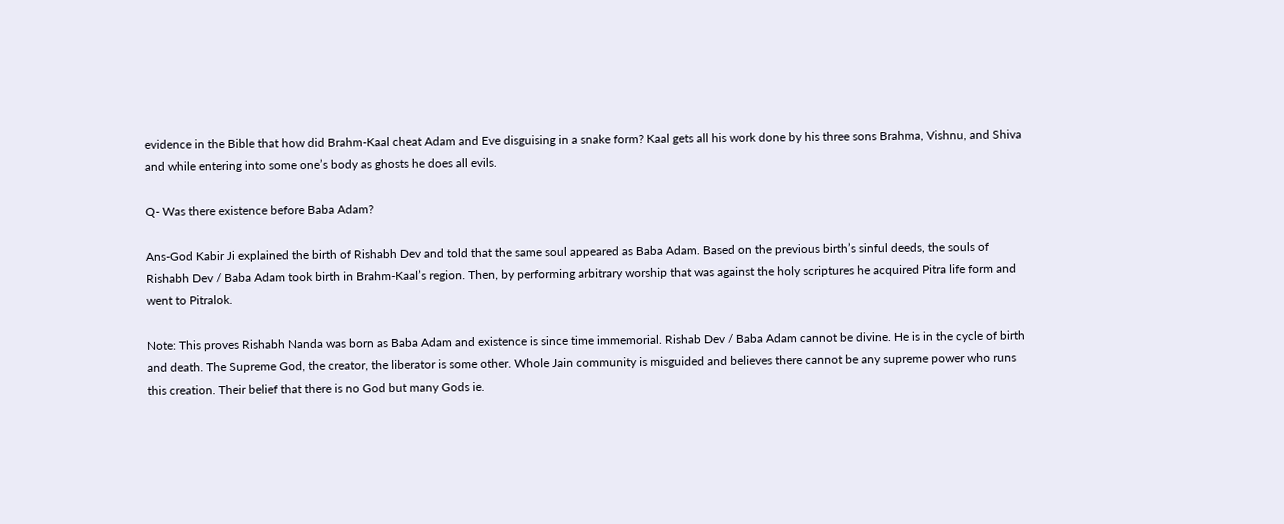evidence in the Bible that how did Brahm-Kaal cheat Adam and Eve disguising in a snake form? Kaal gets all his work done by his three sons Brahma, Vishnu, and Shiva and while entering into some one’s body as ghosts he does all evils.

Q- Was there existence before Baba Adam?

Ans-God Kabir Ji explained the birth of Rishabh Dev and told that the same soul appeared as Baba Adam. Based on the previous birth’s sinful deeds, the souls of Rishabh Dev / Baba Adam took birth in Brahm-Kaal’s region. Then, by performing arbitrary worship that was against the holy scriptures he acquired Pitra life form and went to Pitralok.

Note: This proves Rishabh Nanda was born as Baba Adam and existence is since time immemorial. Rishab Dev / Baba Adam cannot be divine. He is in the cycle of birth and death. The Supreme God, the creator, the liberator is some other. Whole Jain community is misguided and believes there cannot be any supreme power who runs this creation. Their belief that there is no God but many Gods ie.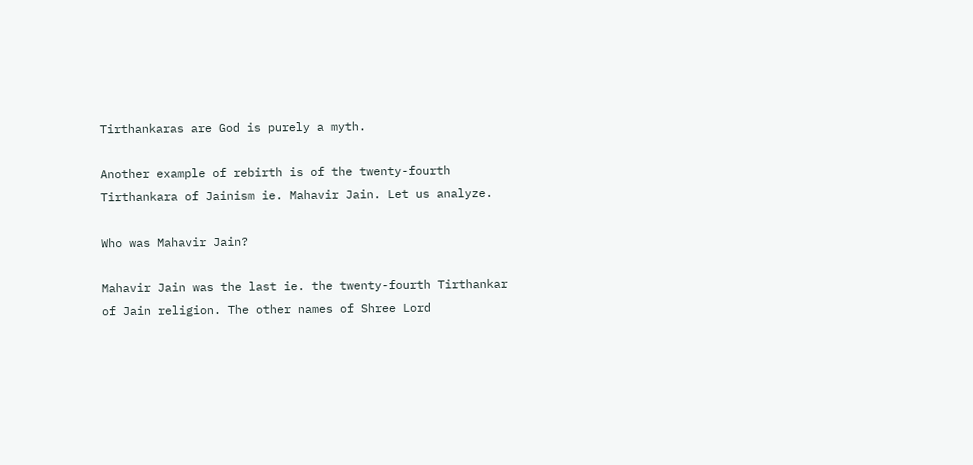Tirthankaras are God is purely a myth.

Another example of rebirth is of the twenty-fourth Tirthankara of Jainism ie. Mahavir Jain. Let us analyze.

Who was Mahavir Jain?

Mahavir Jain was the last ie. the twenty-fourth Tirthankar of Jain religion. The other names of Shree Lord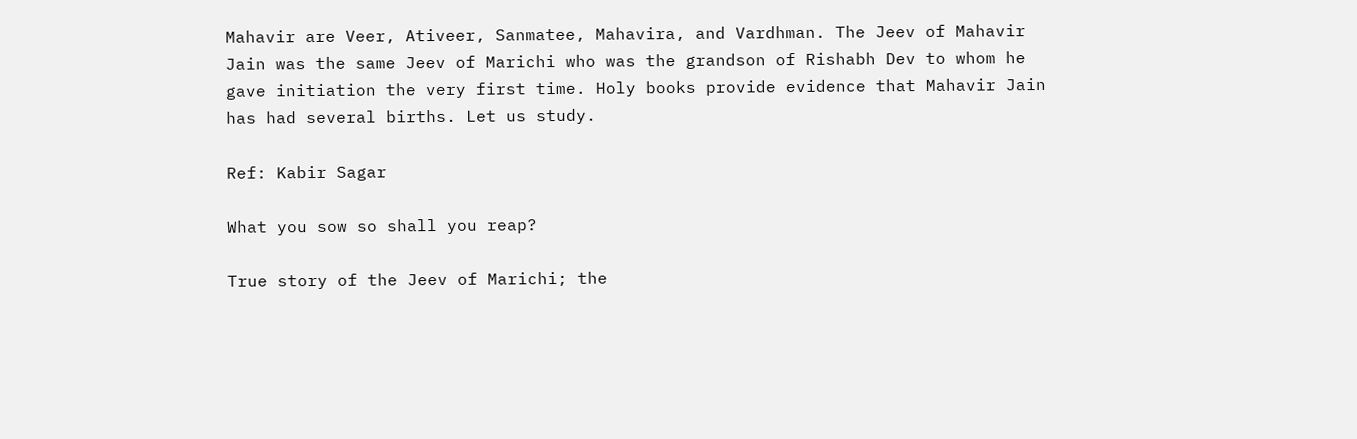Mahavir are Veer, Ativeer, Sanmatee, Mahavira, and Vardhman. The Jeev of Mahavir Jain was the same Jeev of Marichi who was the grandson of Rishabh Dev to whom he gave initiation the very first time. Holy books provide evidence that Mahavir Jain has had several births. Let us study.

Ref: Kabir Sagar

What you sow so shall you reap?

True story of the Jeev of Marichi; the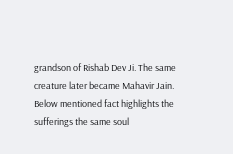grandson of Rishab Dev Ji. The same creature later became Mahavir Jain. Below mentioned fact highlights the sufferings the same soul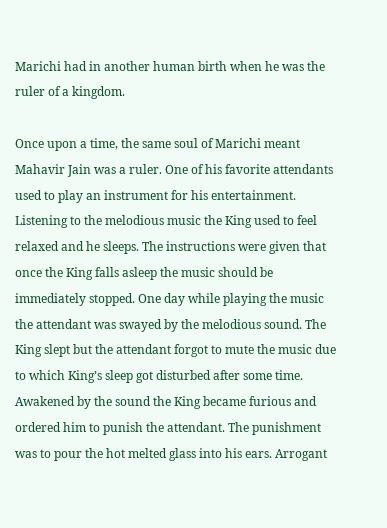Marichi had in another human birth when he was the ruler of a kingdom.

Once upon a time, the same soul of Marichi meant Mahavir Jain was a ruler. One of his favorite attendants used to play an instrument for his entertainment. Listening to the melodious music the King used to feel relaxed and he sleeps. The instructions were given that once the King falls asleep the music should be immediately stopped. One day while playing the music the attendant was swayed by the melodious sound. The King slept but the attendant forgot to mute the music due to which King’s sleep got disturbed after some time. Awakened by the sound the King became furious and ordered him to punish the attendant. The punishment was to pour the hot melted glass into his ears. Arrogant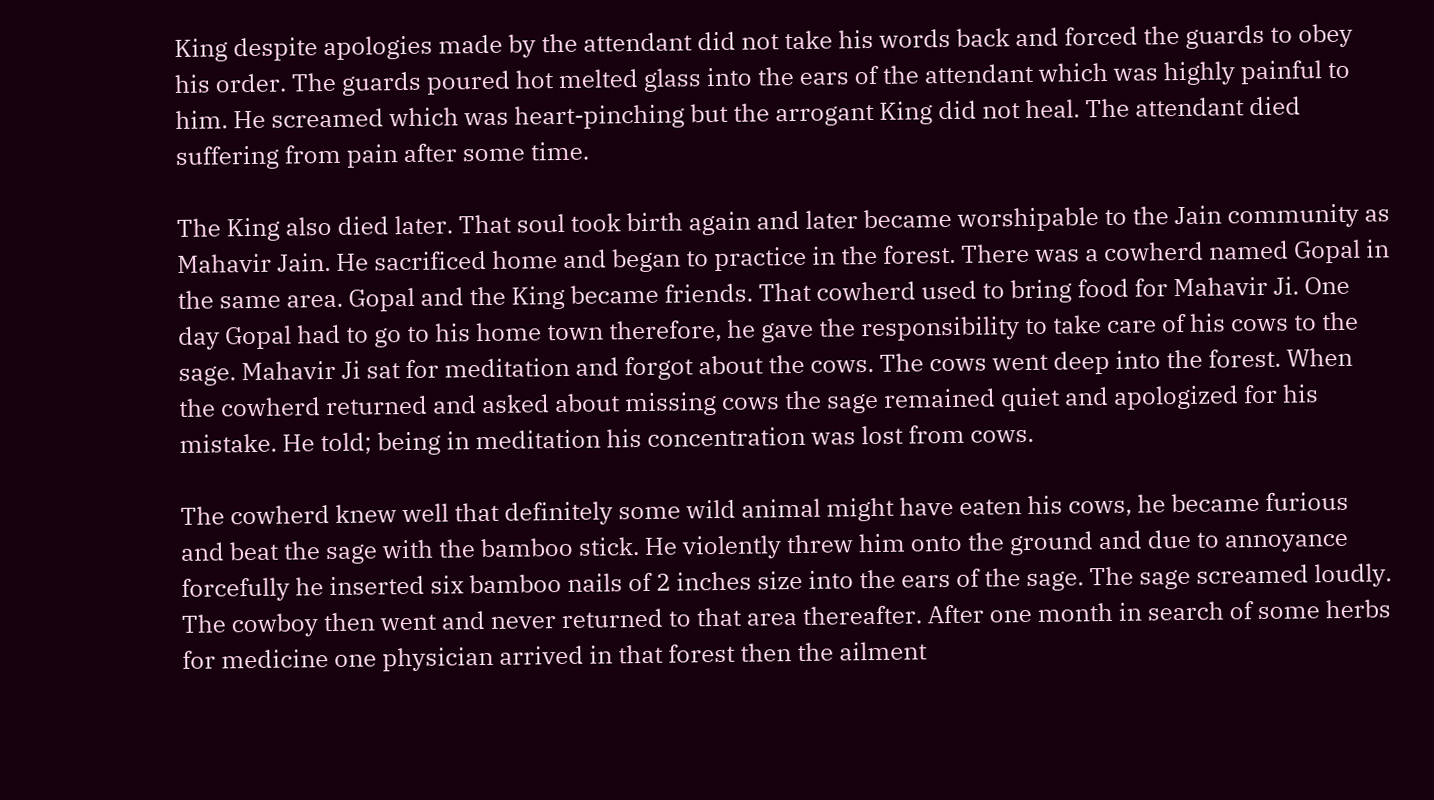King despite apologies made by the attendant did not take his words back and forced the guards to obey his order. The guards poured hot melted glass into the ears of the attendant which was highly painful to him. He screamed which was heart-pinching but the arrogant King did not heal. The attendant died suffering from pain after some time.

The King also died later. That soul took birth again and later became worshipable to the Jain community as Mahavir Jain. He sacrificed home and began to practice in the forest. There was a cowherd named Gopal in the same area. Gopal and the King became friends. That cowherd used to bring food for Mahavir Ji. One day Gopal had to go to his home town therefore, he gave the responsibility to take care of his cows to the sage. Mahavir Ji sat for meditation and forgot about the cows. The cows went deep into the forest. When the cowherd returned and asked about missing cows the sage remained quiet and apologized for his mistake. He told; being in meditation his concentration was lost from cows.

The cowherd knew well that definitely some wild animal might have eaten his cows, he became furious and beat the sage with the bamboo stick. He violently threw him onto the ground and due to annoyance forcefully he inserted six bamboo nails of 2 inches size into the ears of the sage. The sage screamed loudly. The cowboy then went and never returned to that area thereafter. After one month in search of some herbs for medicine one physician arrived in that forest then the ailment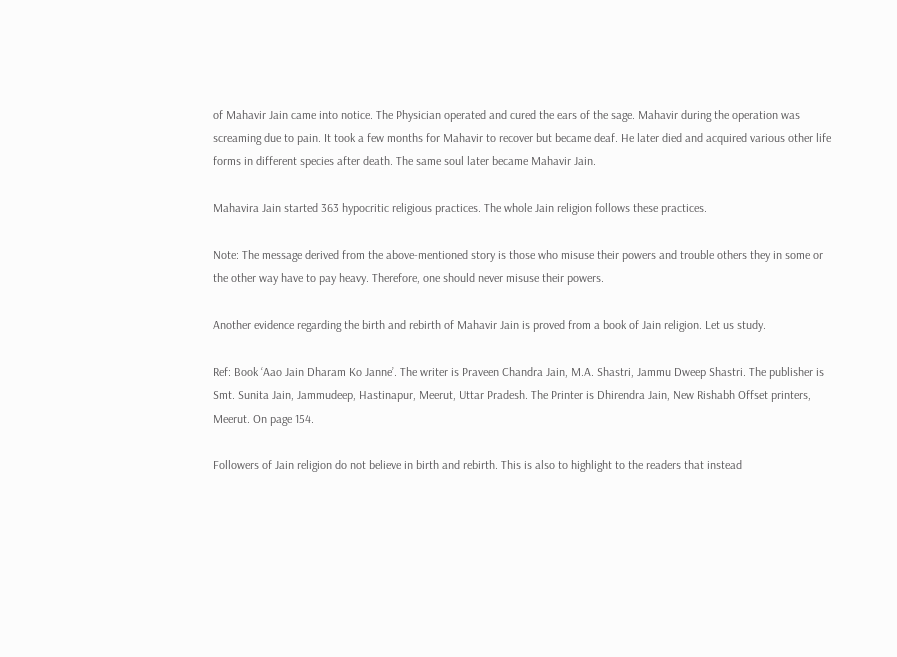of Mahavir Jain came into notice. The Physician operated and cured the ears of the sage. Mahavir during the operation was screaming due to pain. It took a few months for Mahavir to recover but became deaf. He later died and acquired various other life forms in different species after death. The same soul later became Mahavir Jain.

Mahavira Jain started 363 hypocritic religious practices. The whole Jain religion follows these practices.

Note: The message derived from the above-mentioned story is those who misuse their powers and trouble others they in some or the other way have to pay heavy. Therefore, one should never misuse their powers.

Another evidence regarding the birth and rebirth of Mahavir Jain is proved from a book of Jain religion. Let us study.

Ref: Book ‘Aao Jain Dharam Ko Janne’. The writer is Praveen Chandra Jain, M.A. Shastri, Jammu Dweep Shastri. The publisher is Smt. Sunita Jain, Jammudeep, Hastinapur, Meerut, Uttar Pradesh. The Printer is Dhirendra Jain, New Rishabh Offset printers, Meerut. On page 154.

Followers of Jain religion do not believe in birth and rebirth. This is also to highlight to the readers that instead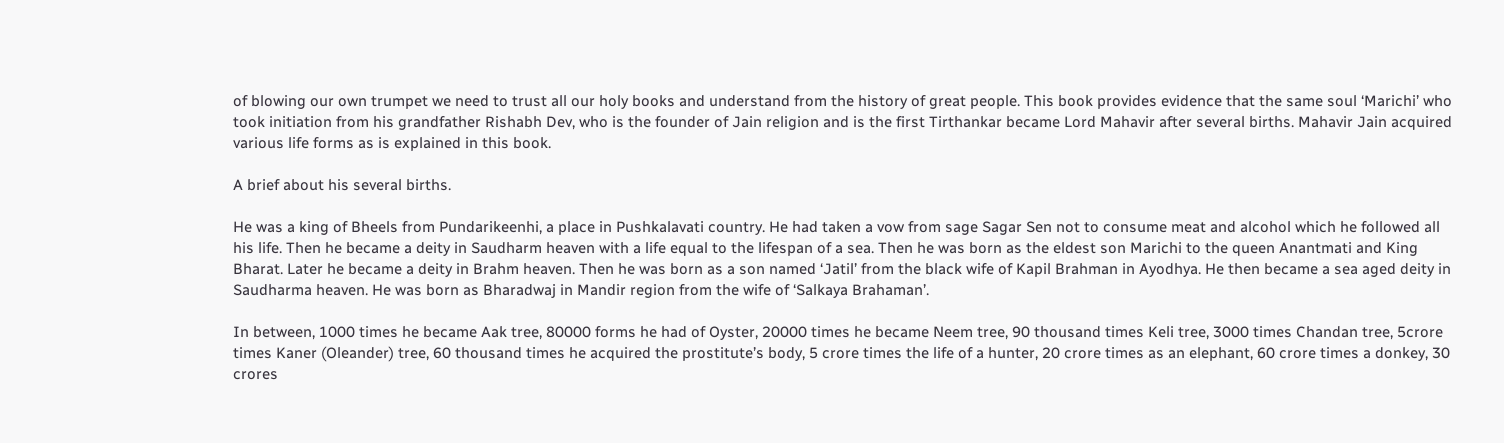of blowing our own trumpet we need to trust all our holy books and understand from the history of great people. This book provides evidence that the same soul ‘Marichi’ who took initiation from his grandfather Rishabh Dev, who is the founder of Jain religion and is the first Tirthankar became Lord Mahavir after several births. Mahavir Jain acquired various life forms as is explained in this book.

A brief about his several births.

He was a king of Bheels from Pundarikeenhi, a place in Pushkalavati country. He had taken a vow from sage Sagar Sen not to consume meat and alcohol which he followed all his life. Then he became a deity in Saudharm heaven with a life equal to the lifespan of a sea. Then he was born as the eldest son Marichi to the queen Anantmati and King Bharat. Later he became a deity in Brahm heaven. Then he was born as a son named ‘Jatil’ from the black wife of Kapil Brahman in Ayodhya. He then became a sea aged deity in Saudharma heaven. He was born as Bharadwaj in Mandir region from the wife of ‘Salkaya Brahaman’.

In between, 1000 times he became Aak tree, 80000 forms he had of Oyster, 20000 times he became Neem tree, 90 thousand times Keli tree, 3000 times Chandan tree, 5crore times Kaner (Oleander) tree, 60 thousand times he acquired the prostitute’s body, 5 crore times the life of a hunter, 20 crore times as an elephant, 60 crore times a donkey, 30 crores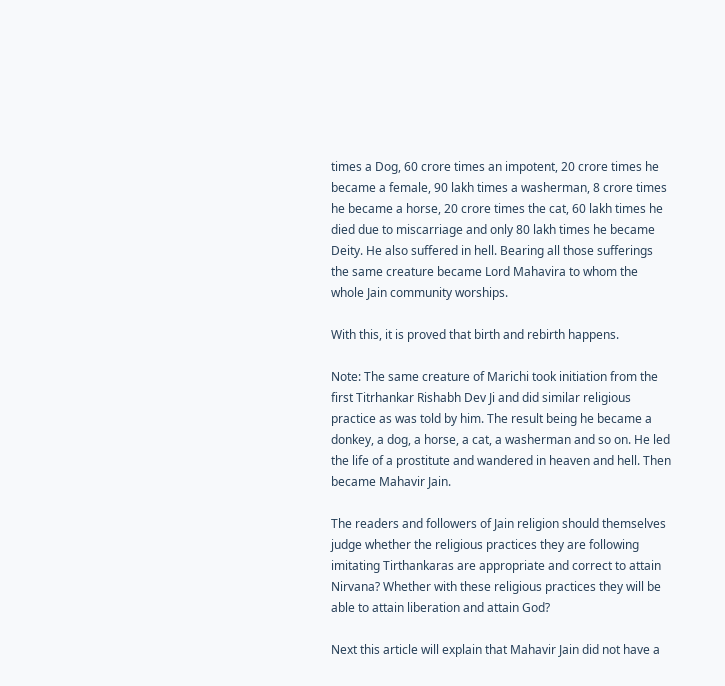times a Dog, 60 crore times an impotent, 20 crore times he became a female, 90 lakh times a washerman, 8 crore times he became a horse, 20 crore times the cat, 60 lakh times he died due to miscarriage and only 80 lakh times he became Deity. He also suffered in hell. Bearing all those sufferings the same creature became Lord Mahavira to whom the whole Jain community worships.

With this, it is proved that birth and rebirth happens.

Note: The same creature of Marichi took initiation from the first Titrhankar Rishabh Dev Ji and did similar religious practice as was told by him. The result being he became a donkey, a dog, a horse, a cat, a washerman and so on. He led the life of a prostitute and wandered in heaven and hell. Then became Mahavir Jain.

The readers and followers of Jain religion should themselves judge whether the religious practices they are following imitating Tirthankaras are appropriate and correct to attain Nirvana? Whether with these religious practices they will be able to attain liberation and attain God?

Next this article will explain that Mahavir Jain did not have a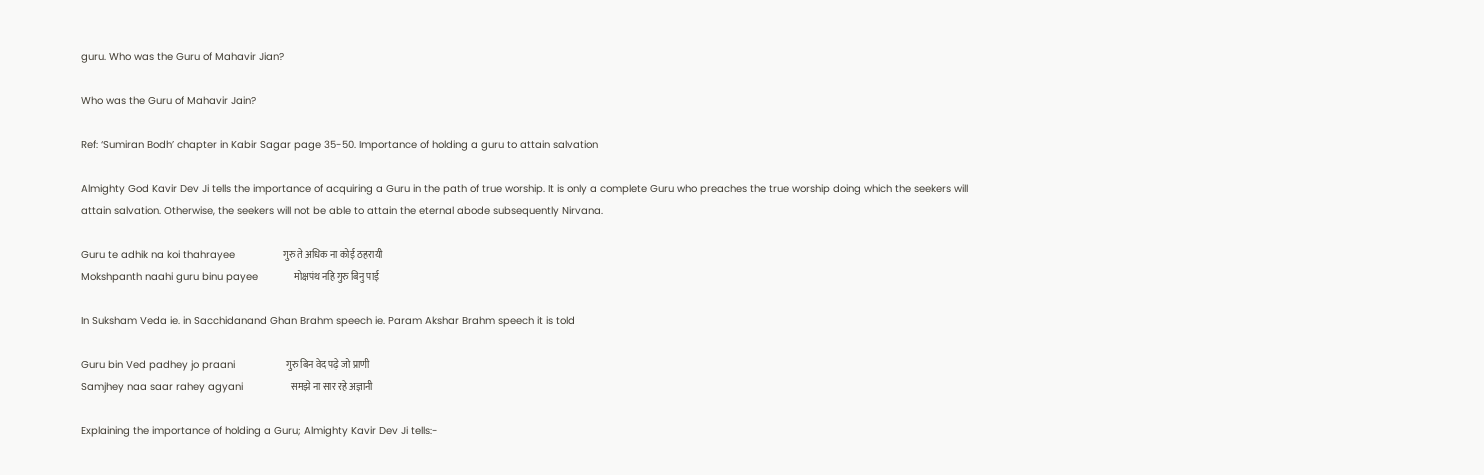guru. Who was the Guru of Mahavir Jian?

Who was the Guru of Mahavir Jain?

Ref: ‘Sumiran Bodh’ chapter in Kabir Sagar page 35-50. Importance of holding a guru to attain salvation

Almighty God Kavir Dev Ji tells the importance of acquiring a Guru in the path of true worship. It is only a complete Guru who preaches the true worship doing which the seekers will attain salvation. Otherwise, the seekers will not be able to attain the eternal abode subsequently Nirvana.

Guru te adhik na koi thahrayee                गुरु ते अधिक ना कोई ठहरायी
Mokshpanth naahi guru binu payee            मोक्षपंथ नहि गुरु बिनु पाई

In Suksham Veda ie. in Sacchidanand Ghan Brahm speech ie. Param Akshar Brahm speech it is told

Guru bin Ved padhey jo praani                 गुरु बिन वेद पढ़े जो प्राणी
Samjhey naa saar rahey agyani                समझे ना सार रहे अज्ञानी

Explaining the importance of holding a Guru; Almighty Kavir Dev Ji tells:-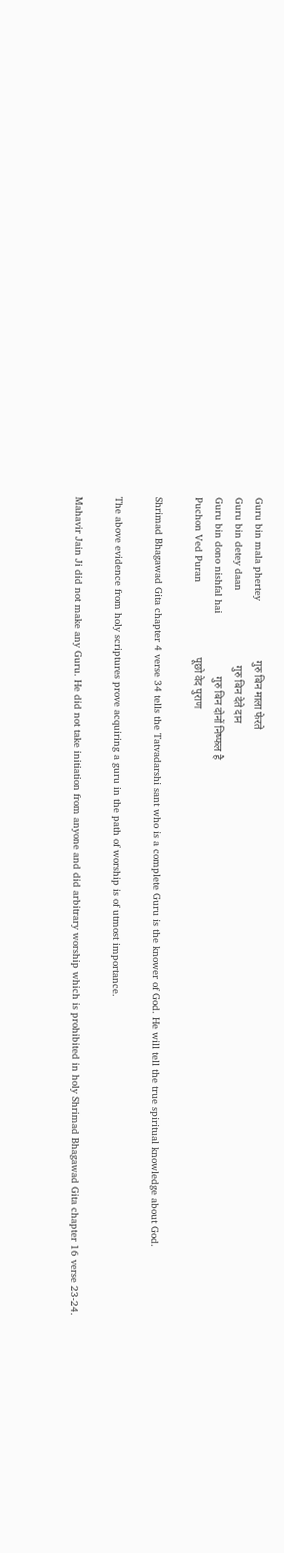Guru bin mala phertey                    गुरु बिन माला फेरते
Guru bin detey daan                         गुरु बिन देते दान
Guru bin dono nishfal hai                     गुरु बिन दोनों निष्फल है
Puchon Ved Puran                         पूछो वेद पुराण

Shrimad Bhagawad Gita chapter 4 verse 34 tells the Tatvadarshi sant who is a complete Guru is the knower of God. He will tell the true spiritual knowledge about God.

The above evidence from holy scriptures prove acquiring a guru in the path of worship is of utmost importance.

Mahavir Jain Ji did not make any Guru. He did not take initiation from anyone and did arbitrary worship which is prohibited in holy Shrimad Bhagawad Gita chapter 16 verse 23-24.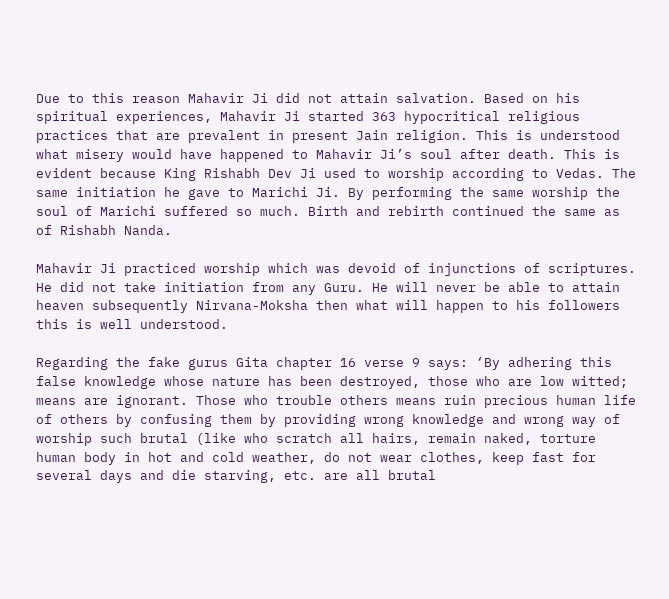Due to this reason Mahavir Ji did not attain salvation. Based on his spiritual experiences, Mahavir Ji started 363 hypocritical religious practices that are prevalent in present Jain religion. This is understood what misery would have happened to Mahavir Ji’s soul after death. This is evident because King Rishabh Dev Ji used to worship according to Vedas. The same initiation he gave to Marichi Ji. By performing the same worship the soul of Marichi suffered so much. Birth and rebirth continued the same as of Rishabh Nanda.

Mahavir Ji practiced worship which was devoid of injunctions of scriptures. He did not take initiation from any Guru. He will never be able to attain heaven subsequently Nirvana-Moksha then what will happen to his followers this is well understood.

Regarding the fake gurus Gita chapter 16 verse 9 says: ‘By adhering this false knowledge whose nature has been destroyed, those who are low witted; means are ignorant. Those who trouble others means ruin precious human life of others by confusing them by providing wrong knowledge and wrong way of worship such brutal (like who scratch all hairs, remain naked, torture human body in hot and cold weather, do not wear clothes, keep fast for several days and die starving, etc. are all brutal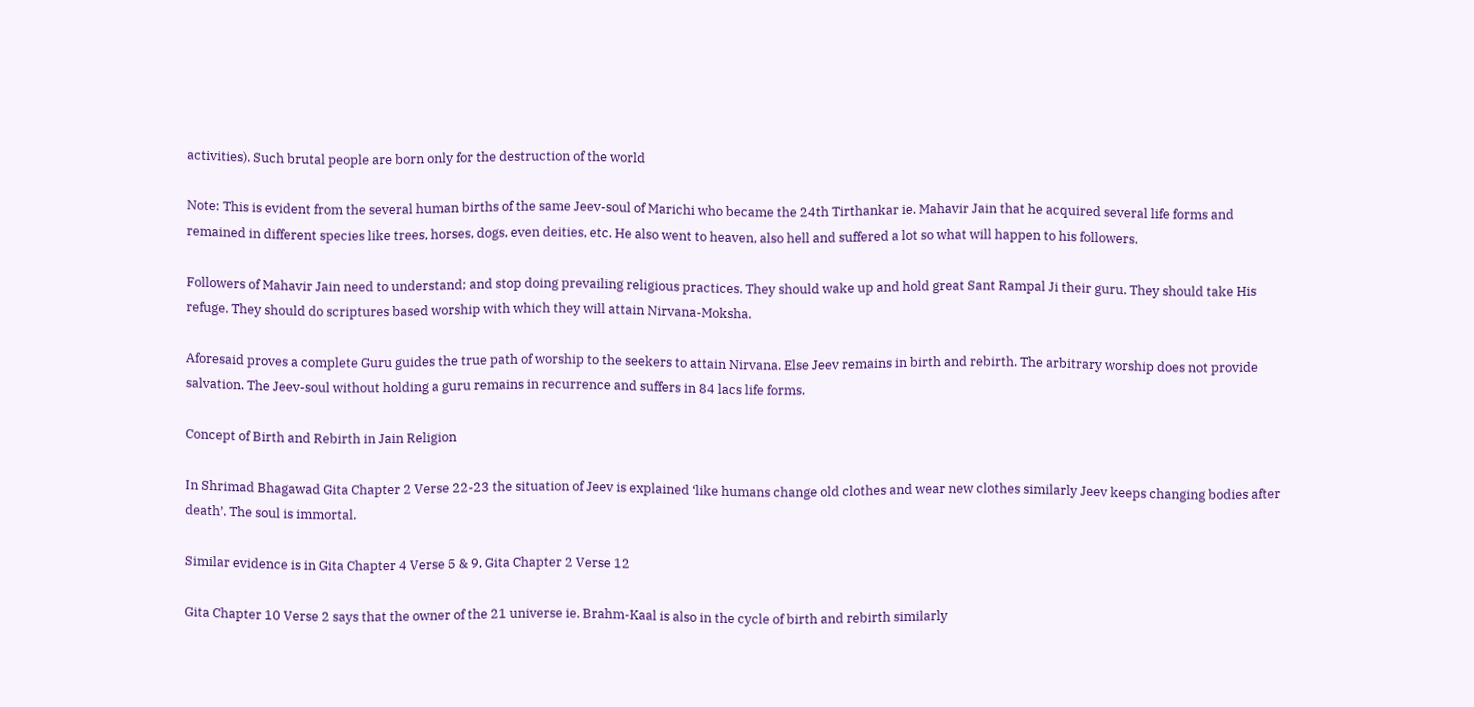activities). Such brutal people are born only for the destruction of the world

Note: This is evident from the several human births of the same Jeev-soul of Marichi who became the 24th Tirthankar ie. Mahavir Jain that he acquired several life forms and remained in different species like trees, horses, dogs, even deities, etc. He also went to heaven, also hell and suffered a lot so what will happen to his followers.

Followers of Mahavir Jain need to understand; and stop doing prevailing religious practices. They should wake up and hold great Sant Rampal Ji their guru. They should take His refuge. They should do scriptures based worship with which they will attain Nirvana-Moksha.

Aforesaid proves a complete Guru guides the true path of worship to the seekers to attain Nirvana. Else Jeev remains in birth and rebirth. The arbitrary worship does not provide salvation. The Jeev-soul without holding a guru remains in recurrence and suffers in 84 lacs life forms.

Concept of Birth and Rebirth in Jain Religion

In Shrimad Bhagawad Gita Chapter 2 Verse 22-23 the situation of Jeev is explained ‘like humans change old clothes and wear new clothes similarly Jeev keeps changing bodies after death’. The soul is immortal.

Similar evidence is in Gita Chapter 4 Verse 5 & 9, Gita Chapter 2 Verse 12

Gita Chapter 10 Verse 2 says that the owner of the 21 universe ie. Brahm-Kaal is also in the cycle of birth and rebirth similarly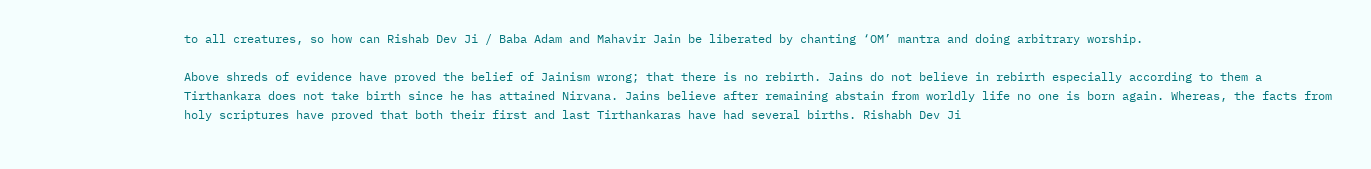to all creatures, so how can Rishab Dev Ji / Baba Adam and Mahavir Jain be liberated by chanting ‘OM’ mantra and doing arbitrary worship.

Above shreds of evidence have proved the belief of Jainism wrong; that there is no rebirth. Jains do not believe in rebirth especially according to them a Tirthankara does not take birth since he has attained Nirvana. Jains believe after remaining abstain from worldly life no one is born again. Whereas, the facts from holy scriptures have proved that both their first and last Tirthankaras have had several births. Rishabh Dev Ji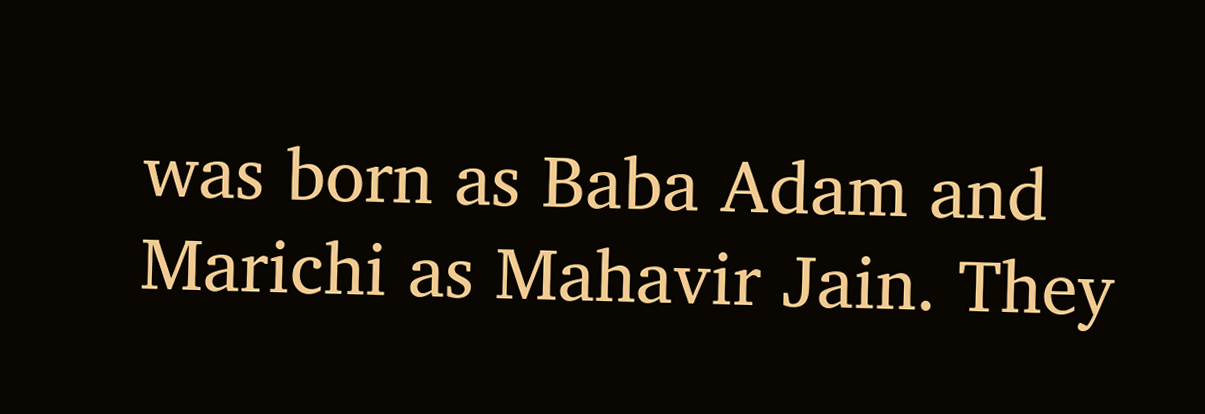was born as Baba Adam and Marichi as Mahavir Jain. They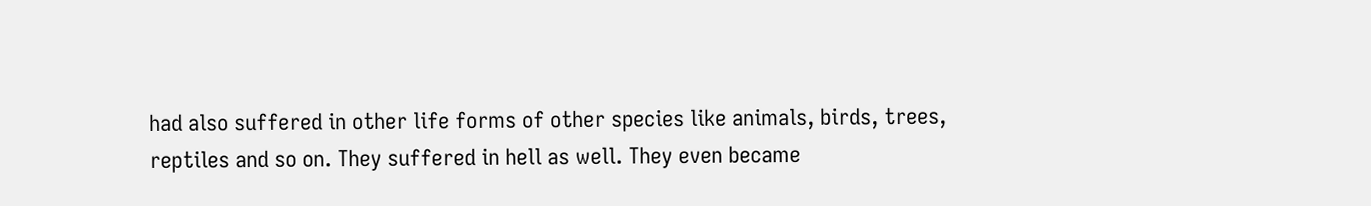had also suffered in other life forms of other species like animals, birds, trees, reptiles and so on. They suffered in hell as well. They even became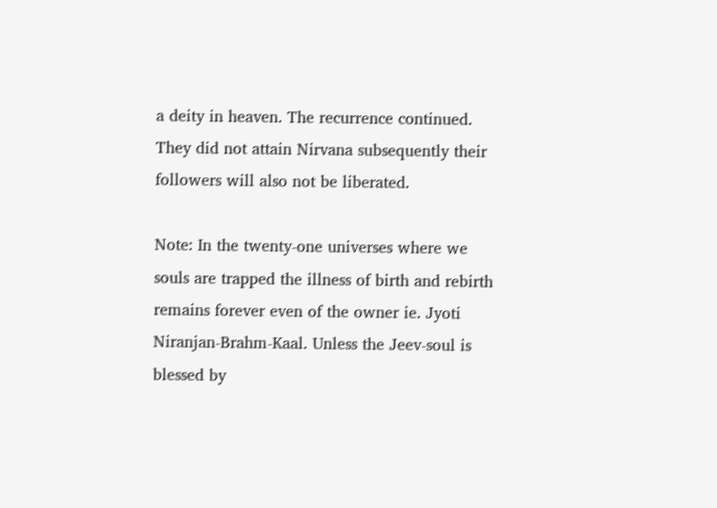a deity in heaven. The recurrence continued. They did not attain Nirvana subsequently their followers will also not be liberated.

Note: In the twenty-one universes where we souls are trapped the illness of birth and rebirth remains forever even of the owner ie. Jyoti Niranjan-Brahm-Kaal. Unless the Jeev-soul is blessed by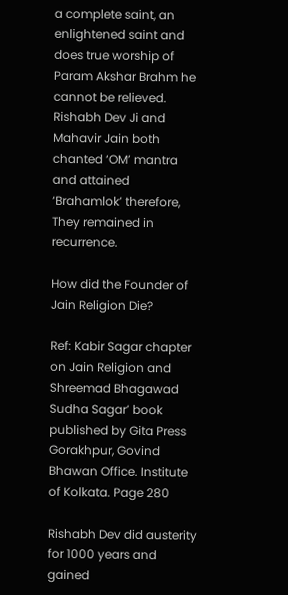a complete saint, an enlightened saint and does true worship of Param Akshar Brahm he cannot be relieved. Rishabh Dev Ji and Mahavir Jain both chanted ‘OM’ mantra and attained ‘Brahamlok’ therefore, They remained in recurrence.

How did the Founder of Jain Religion Die?

Ref: Kabir Sagar chapter on Jain Religion and Shreemad Bhagawad Sudha Sagar’ book published by Gita Press Gorakhpur, Govind Bhawan Office. Institute of Kolkata. Page 280

Rishabh Dev did austerity for 1000 years and gained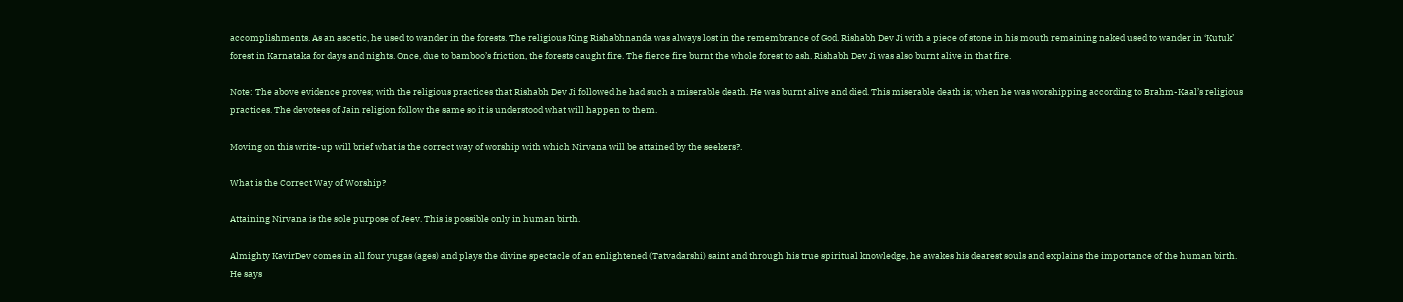accomplishments. As an ascetic, he used to wander in the forests. The religious King Rishabhnanda was always lost in the remembrance of God. Rishabh Dev Ji with a piece of stone in his mouth remaining naked used to wander in ‘Kutuk’ forest in Karnataka for days and nights. Once, due to bamboo’s friction, the forests caught fire. The fierce fire burnt the whole forest to ash. Rishabh Dev Ji was also burnt alive in that fire.

Note: The above evidence proves; with the religious practices that Rishabh Dev Ji followed he had such a miserable death. He was burnt alive and died. This miserable death is; when he was worshipping according to Brahm-Kaal’s religious practices. The devotees of Jain religion follow the same so it is understood what will happen to them.

Moving on this write-up will brief what is the correct way of worship with which Nirvana will be attained by the seekers?.

What is the Correct Way of Worship?

Attaining Nirvana is the sole purpose of Jeev. This is possible only in human birth.

Almighty KavirDev comes in all four yugas (ages) and plays the divine spectacle of an enlightened (Tatvadarshi) saint and through his true spiritual knowledge, he awakes his dearest souls and explains the importance of the human birth. He says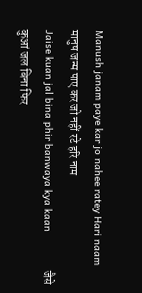Manush janam paye kar jo nahee ratey Hari naam    मानुष जन्म पाए कर जो नहीं रटे हरि नाम
Jaise kuan jal bina phir banwaya kya kaan             जैसे कुआं जल बिना फिर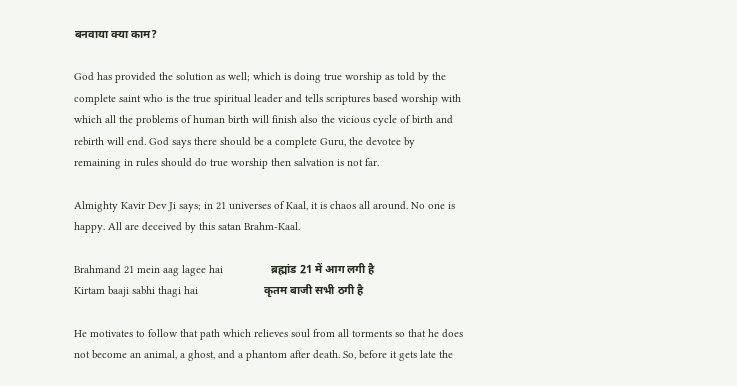बनवाया क्या काम?

God has provided the solution as well; which is doing true worship as told by the complete saint who is the true spiritual leader and tells scriptures based worship with which all the problems of human birth will finish also the vicious cycle of birth and rebirth will end. God says there should be a complete Guru, the devotee by remaining in rules should do true worship then salvation is not far.

Almighty Kavir Dev Ji says; in 21 universes of Kaal, it is chaos all around. No one is happy. All are deceived by this satan Brahm-Kaal.

Brahmand 21 mein aag lagee hai                ब्रह्मांड 21 में आग लगी है
Kirtam baaji sabhi thagi hai                      कृतम बाजी सभी ठगी है

He motivates to follow that path which relieves soul from all torments so that he does not become an animal, a ghost, and a phantom after death. So, before it gets late the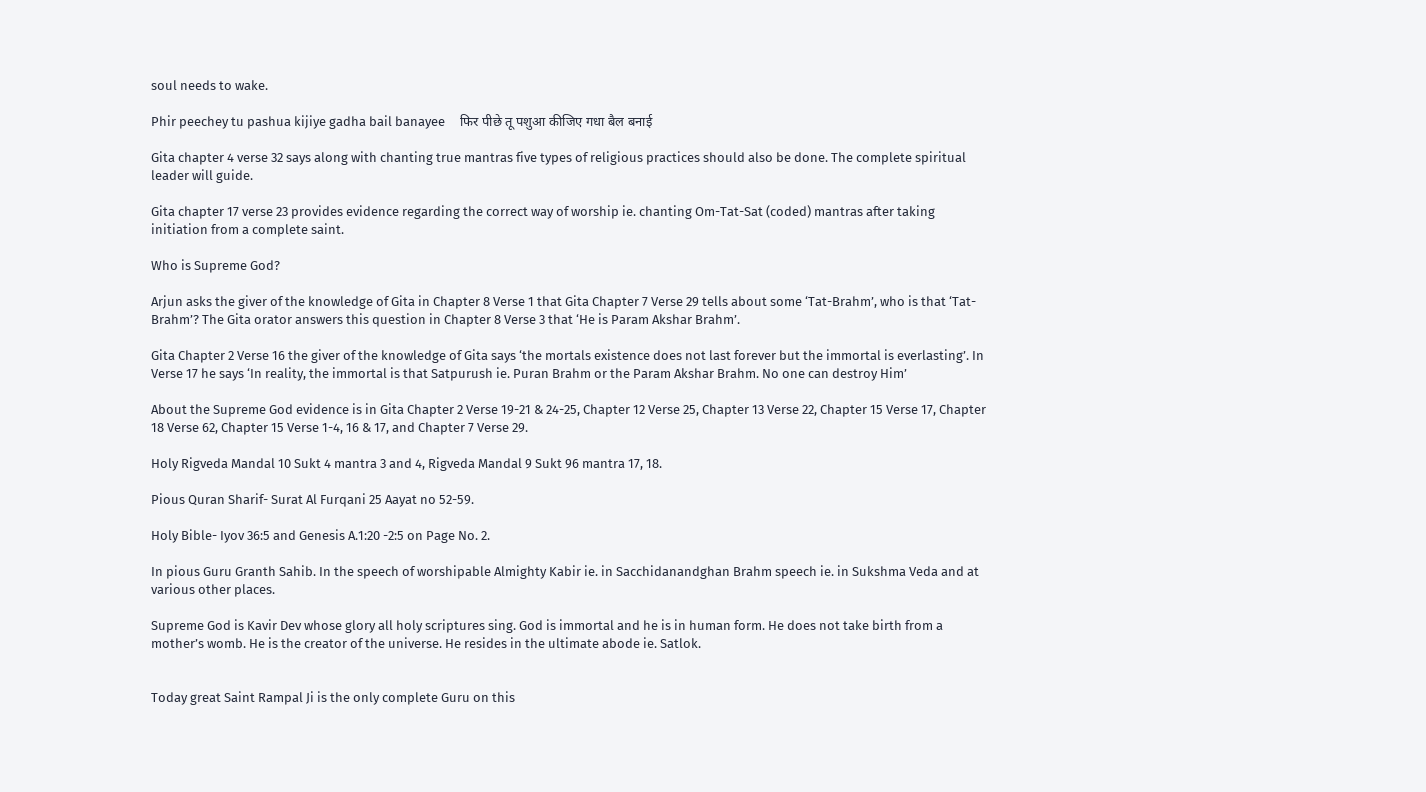soul needs to wake.

Phir peechey tu pashua kijiye gadha bail banayee     फिर पीछे तू पशुआ कीजिए गधा बैल बनाई

Gita chapter 4 verse 32 says along with chanting true mantras five types of religious practices should also be done. The complete spiritual leader will guide.

Gita chapter 17 verse 23 provides evidence regarding the correct way of worship ie. chanting Om-Tat-Sat (coded) mantras after taking initiation from a complete saint.

Who is Supreme God?

Arjun asks the giver of the knowledge of Gita in Chapter 8 Verse 1 that Gita Chapter 7 Verse 29 tells about some ‘Tat-Brahm’, who is that ‘Tat-Brahm’? The Gita orator answers this question in Chapter 8 Verse 3 that ‘He is Param Akshar Brahm’.

Gita Chapter 2 Verse 16 the giver of the knowledge of Gita says ‘the mortals existence does not last forever but the immortal is everlasting’. In Verse 17 he says ‘In reality, the immortal is that Satpurush ie. Puran Brahm or the Param Akshar Brahm. No one can destroy Him’

About the Supreme God evidence is in Gita Chapter 2 Verse 19-21 & 24-25, Chapter 12 Verse 25, Chapter 13 Verse 22, Chapter 15 Verse 17, Chapter 18 Verse 62, Chapter 15 Verse 1-4, 16 & 17, and Chapter 7 Verse 29.

Holy Rigveda Mandal 10 Sukt 4 mantra 3 and 4, Rigveda Mandal 9 Sukt 96 mantra 17, 18.

Pious Quran Sharif- Surat Al Furqani 25 Aayat no 52-59.

Holy Bible- Iyov 36:5 and Genesis A.1:20 -2:5 on Page No. 2.

In pious Guru Granth Sahib. In the speech of worshipable Almighty Kabir ie. in Sacchidanandghan Brahm speech ie. in Sukshma Veda and at various other places.

Supreme God is Kavir Dev whose glory all holy scriptures sing. God is immortal and he is in human form. He does not take birth from a mother’s womb. He is the creator of the universe. He resides in the ultimate abode ie. Satlok.


Today great Saint Rampal Ji is the only complete Guru on this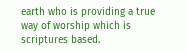earth who is providing a true way of worship which is scriptures based.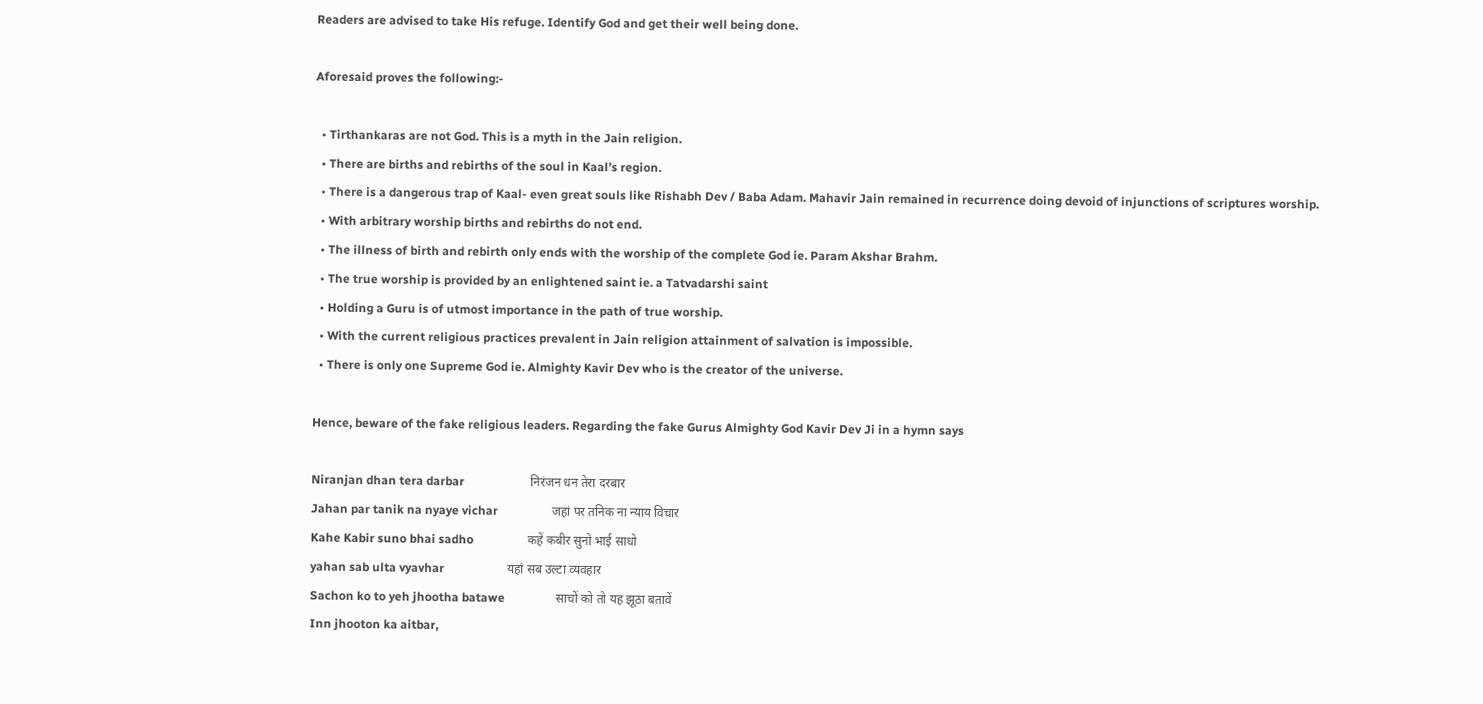Readers are advised to take His refuge. Identify God and get their well being done.

Aforesaid proves the following:-

  • Tirthankaras are not God. This is a myth in the Jain religion.
  • There are births and rebirths of the soul in Kaal’s region.
  • There is a dangerous trap of Kaal- even great souls like Rishabh Dev / Baba Adam. Mahavir Jain remained in recurrence doing devoid of injunctions of scriptures worship.
  • With arbitrary worship births and rebirths do not end.
  • The illness of birth and rebirth only ends with the worship of the complete God ie. Param Akshar Brahm.
  • The true worship is provided by an enlightened saint ie. a Tatvadarshi saint
  • Holding a Guru is of utmost importance in the path of true worship.
  • With the current religious practices prevalent in Jain religion attainment of salvation is impossible.
  • There is only one Supreme God ie. Almighty Kavir Dev who is the creator of the universe.

Hence, beware of the fake religious leaders. Regarding the fake Gurus Almighty God Kavir Dev Ji in a hymn says

Niranjan dhan tera darbar                      निरंजन धन तेरा दरबार
Jahan par tanik na nyaye vichar                  जहां पर तनिक ना न्याय विचार
Kahe Kabir suno bhai sadho                  कहें कबीर सुनो भाई साधो
yahan sab ulta vyavhar                     यहां सब उल्टा व्यवहार
Sachon ko to yeh jhootha batawe                 साचों को तो यह झूठा बतावें
Inn jhooton ka aitbar,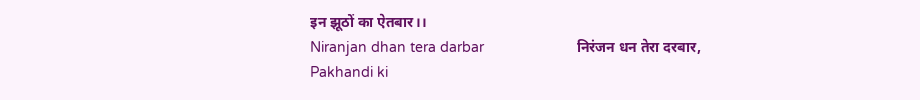इन झूठों का ऐतबार।।
Niranjan dhan tera darbar                       निरंजन धन तेरा दरबार,
Pakhandi ki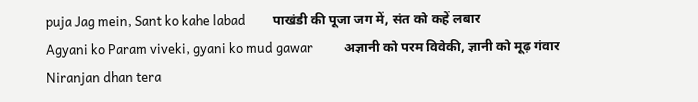puja Jag mein, Sant ko kahe labad         पाखंडी की पूजा जग में, संत को कहें लबार
Agyani ko Param viveki, gyani ko mud gawar          अज्ञानी को परम विवेकी, ज्ञानी को मूढ़ गंवार
Niranjan dhan tera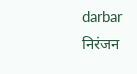darbar                       निरंजन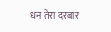धन तेरा दरबार